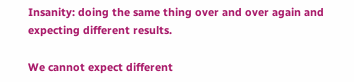Insanity: doing the same thing over and over again and expecting different results.

We cannot expect different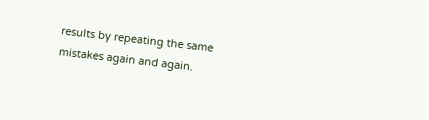results by repeating the same mistakes again and again.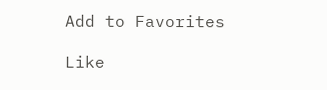Add to Favorites

Like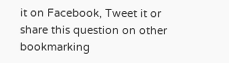it on Facebook, Tweet it or share this question on other bookmarking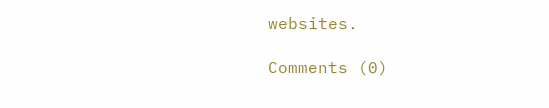websites.

Comments (0)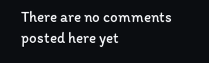There are no comments posted here yet